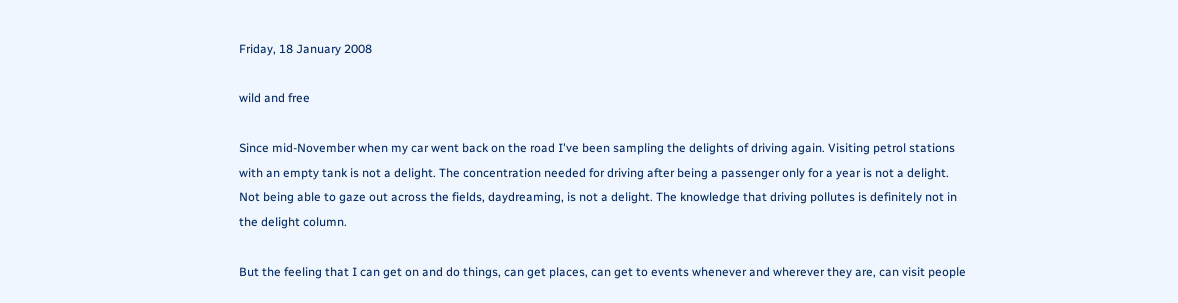Friday, 18 January 2008

wild and free

Since mid-November when my car went back on the road I've been sampling the delights of driving again. Visiting petrol stations with an empty tank is not a delight. The concentration needed for driving after being a passenger only for a year is not a delight. Not being able to gaze out across the fields, daydreaming, is not a delight. The knowledge that driving pollutes is definitely not in the delight column.

But the feeling that I can get on and do things, can get places, can get to events whenever and wherever they are, can visit people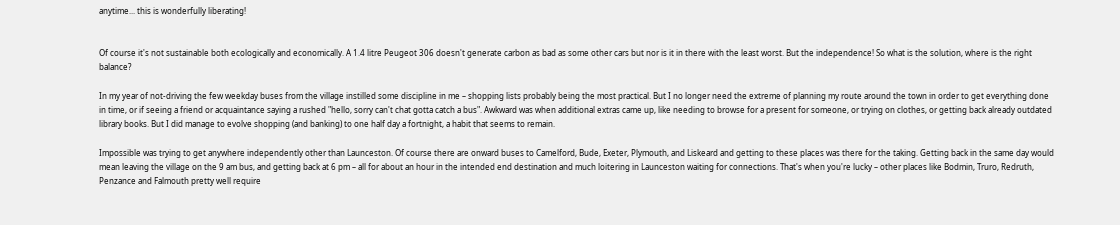anytime... this is wonderfully liberating!


Of course it's not sustainable both ecologically and economically. A 1.4 litre Peugeot 306 doesn't generate carbon as bad as some other cars but nor is it in there with the least worst. But the independence! So what is the solution, where is the right balance?

In my year of not-driving the few weekday buses from the village instilled some discipline in me – shopping lists probably being the most practical. But I no longer need the extreme of planning my route around the town in order to get everything done in time, or if seeing a friend or acquaintance saying a rushed "hello, sorry can't chat gotta catch a bus". Awkward was when additional extras came up, like needing to browse for a present for someone, or trying on clothes, or getting back already outdated library books. But I did manage to evolve shopping (and banking) to one half day a fortnight, a habit that seems to remain.

Impossible was trying to get anywhere independently other than Launceston. Of course there are onward buses to Camelford, Bude, Exeter, Plymouth, and Liskeard and getting to these places was there for the taking. Getting back in the same day would mean leaving the village on the 9 am bus, and getting back at 6 pm – all for about an hour in the intended end destination and much loitering in Launceston waiting for connections. That's when you're lucky – other places like Bodmin, Truro, Redruth, Penzance and Falmouth pretty well require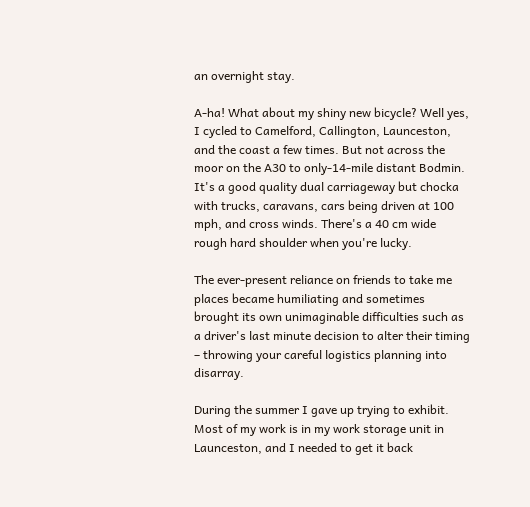an overnight stay.

A-ha! What about my shiny new bicycle? Well yes, I cycled to Camelford, Callington, Launceston, and the coast a few times. But not across the moor on the A30 to only-14-mile distant Bodmin. It's a good quality dual carriageway but chocka with trucks, caravans, cars being driven at 100 mph, and cross winds. There's a 40 cm wide rough hard shoulder when you're lucky.

The ever-present reliance on friends to take me places became humiliating and sometimes brought its own unimaginable difficulties such as a driver's last minute decision to alter their timing – throwing your careful logistics planning into disarray.

During the summer I gave up trying to exhibit. Most of my work is in my work storage unit in Launceston, and I needed to get it back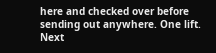here and checked over before sending out anywhere. One lift. Next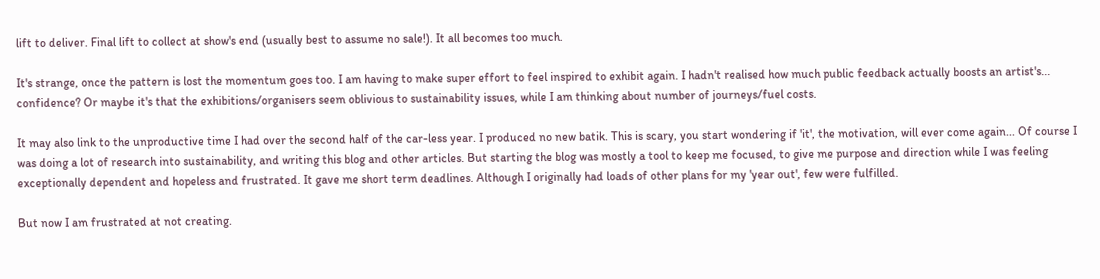lift to deliver. Final lift to collect at show's end (usually best to assume no sale!). It all becomes too much.

It's strange, once the pattern is lost the momentum goes too. I am having to make super effort to feel inspired to exhibit again. I hadn't realised how much public feedback actually boosts an artist's... confidence? Or maybe it's that the exhibitions/organisers seem oblivious to sustainability issues, while I am thinking about number of journeys/fuel costs.

It may also link to the unproductive time I had over the second half of the car-less year. I produced no new batik. This is scary, you start wondering if 'it', the motivation, will ever come again... Of course I was doing a lot of research into sustainability, and writing this blog and other articles. But starting the blog was mostly a tool to keep me focused, to give me purpose and direction while I was feeling exceptionally dependent and hopeless and frustrated. It gave me short term deadlines. Although I originally had loads of other plans for my 'year out', few were fulfilled.

But now I am frustrated at not creating.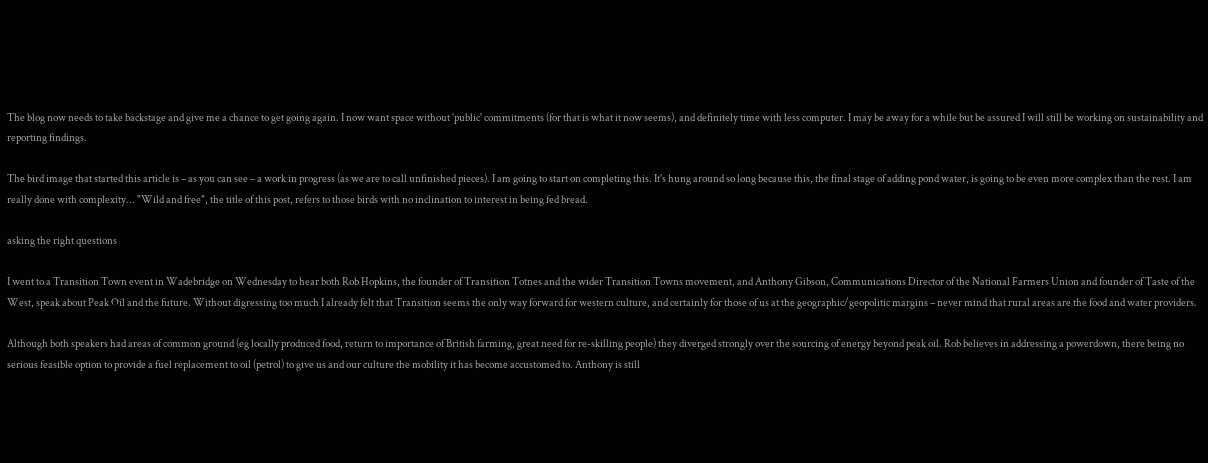The blog now needs to take backstage and give me a chance to get going again. I now want space without 'public' commitments (for that is what it now seems), and definitely time with less computer. I may be away for a while but be assured I will still be working on sustainability and reporting findings.

The bird image that started this article is – as you can see – a work in progress (as we are to call unfinished pieces). I am going to start on completing this. It's hung around so long because this, the final stage of adding pond water, is going to be even more complex than the rest. I am really done with complexity... "Wild and free", the title of this post, refers to those birds with no inclination to interest in being fed bread.

asking the right questions

I went to a Transition Town event in Wadebridge on Wednesday to hear both Rob Hopkins, the founder of Transition Totnes and the wider Transition Towns movement, and Anthony Gibson, Communications Director of the National Farmers Union and founder of Taste of the West, speak about Peak Oil and the future. Without digressing too much I already felt that Transition seems the only way forward for western culture, and certainly for those of us at the geographic/geopolitic margins – never mind that rural areas are the food and water providers.

Although both speakers had areas of common ground (eg locally produced food, return to importance of British farming, great need for re-skilling people) they diverged strongly over the sourcing of energy beyond peak oil. Rob believes in addressing a powerdown, there being no serious feasible option to provide a fuel replacement to oil (petrol) to give us and our culture the mobility it has become accustomed to. Anthony is still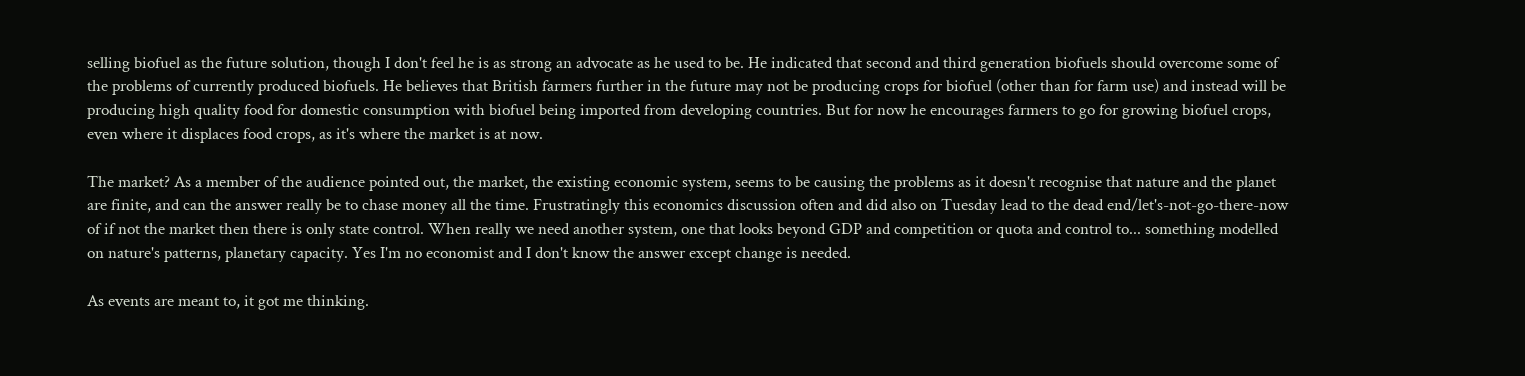selling biofuel as the future solution, though I don't feel he is as strong an advocate as he used to be. He indicated that second and third generation biofuels should overcome some of the problems of currently produced biofuels. He believes that British farmers further in the future may not be producing crops for biofuel (other than for farm use) and instead will be producing high quality food for domestic consumption with biofuel being imported from developing countries. But for now he encourages farmers to go for growing biofuel crops, even where it displaces food crops, as it's where the market is at now.

The market? As a member of the audience pointed out, the market, the existing economic system, seems to be causing the problems as it doesn't recognise that nature and the planet are finite, and can the answer really be to chase money all the time. Frustratingly this economics discussion often and did also on Tuesday lead to the dead end/let's-not-go-there-now of if not the market then there is only state control. When really we need another system, one that looks beyond GDP and competition or quota and control to... something modelled on nature's patterns, planetary capacity. Yes I'm no economist and I don't know the answer except change is needed.

As events are meant to, it got me thinking.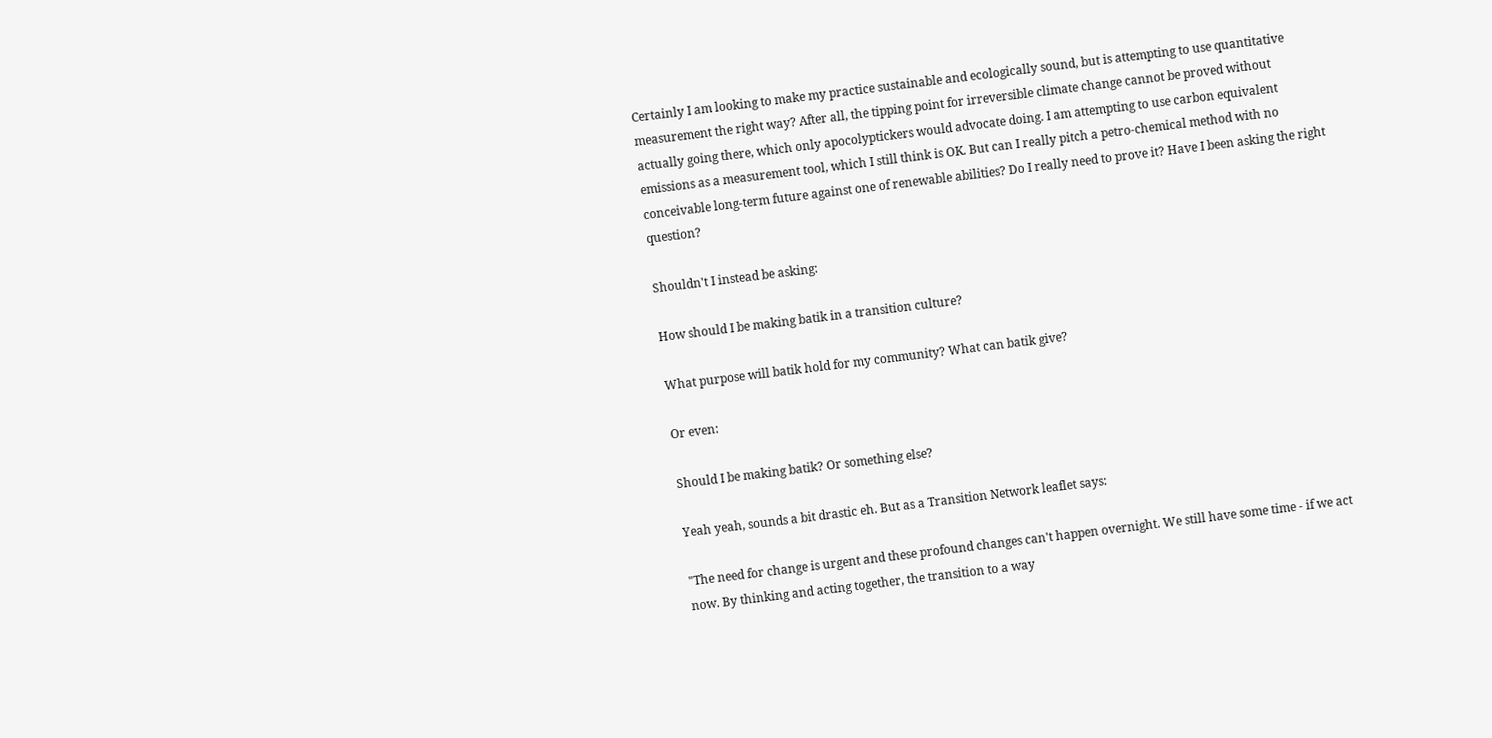Certainly I am looking to make my practice sustainable and ecologically sound, but is attempting to use quantitative measurement the right way? After all, the tipping point for irreversible climate change cannot be proved without actually going there, which only apocolyptickers would advocate doing. I am attempting to use carbon equivalent emissions as a measurement tool, which I still think is OK. But can I really pitch a petro-chemical method with no conceivable long-term future against one of renewable abilities? Do I really need to prove it? Have I been asking the right question?

Shouldn't I instead be asking:

How should I be making batik in a transition culture?

What purpose will batik hold for my community? What can batik give?

Or even:

Should I be making batik? Or something else?

Yeah yeah, sounds a bit drastic eh. But as a Transition Network leaflet says:

"The need for change is urgent and these profound changes can't happen overnight. We still have some time - if we act now. By thinking and acting together, the transition to a way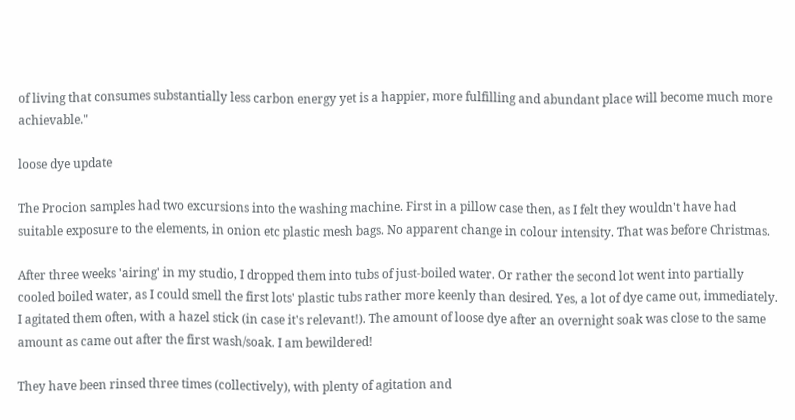of living that consumes substantially less carbon energy yet is a happier, more fulfilling and abundant place will become much more achievable."

loose dye update

The Procion samples had two excursions into the washing machine. First in a pillow case then, as I felt they wouldn't have had suitable exposure to the elements, in onion etc plastic mesh bags. No apparent change in colour intensity. That was before Christmas.

After three weeks 'airing' in my studio, I dropped them into tubs of just-boiled water. Or rather the second lot went into partially cooled boiled water, as I could smell the first lots' plastic tubs rather more keenly than desired. Yes, a lot of dye came out, immediately. I agitated them often, with a hazel stick (in case it's relevant!). The amount of loose dye after an overnight soak was close to the same amount as came out after the first wash/soak. I am bewildered!

They have been rinsed three times (collectively), with plenty of agitation and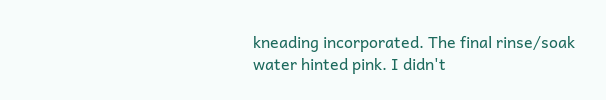kneading incorporated. The final rinse/soak water hinted pink. I didn't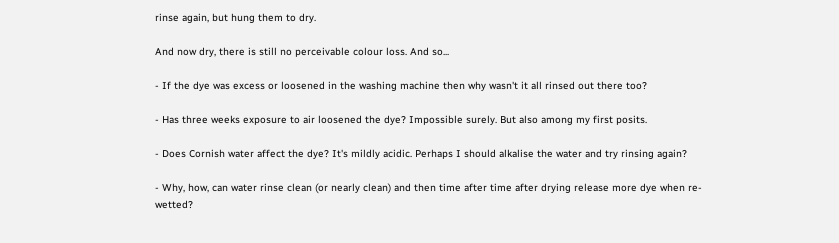rinse again, but hung them to dry.

And now dry, there is still no perceivable colour loss. And so...

- If the dye was excess or loosened in the washing machine then why wasn't it all rinsed out there too?

- Has three weeks exposure to air loosened the dye? Impossible surely. But also among my first posits.

- Does Cornish water affect the dye? It's mildly acidic. Perhaps I should alkalise the water and try rinsing again?

- Why, how, can water rinse clean (or nearly clean) and then time after time after drying release more dye when re-wetted?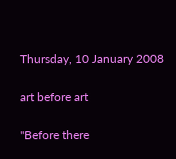Thursday, 10 January 2008

art before art

"Before there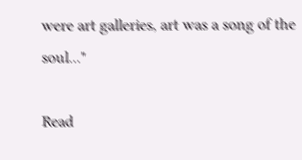were art galleries, art was a song of the soul..."

Read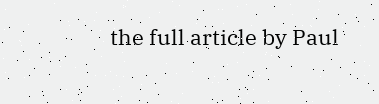the full article by Paul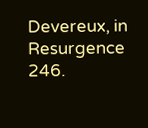Devereux, in Resurgence 246.